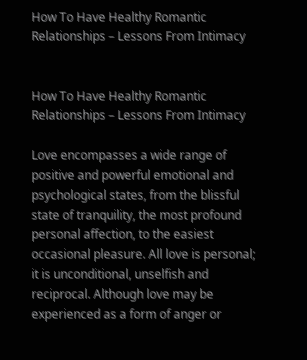How To Have Healthy Romantic Relationships – Lessons From Intimacy


How To Have Healthy Romantic Relationships – Lessons From Intimacy

Love encompasses a wide range of positive and powerful emotional and psychological states, from the blissful state of tranquility, the most profound personal affection, to the easiest occasional pleasure. All love is personal; it is unconditional, unselfish and reciprocal. Although love may be experienced as a form of anger or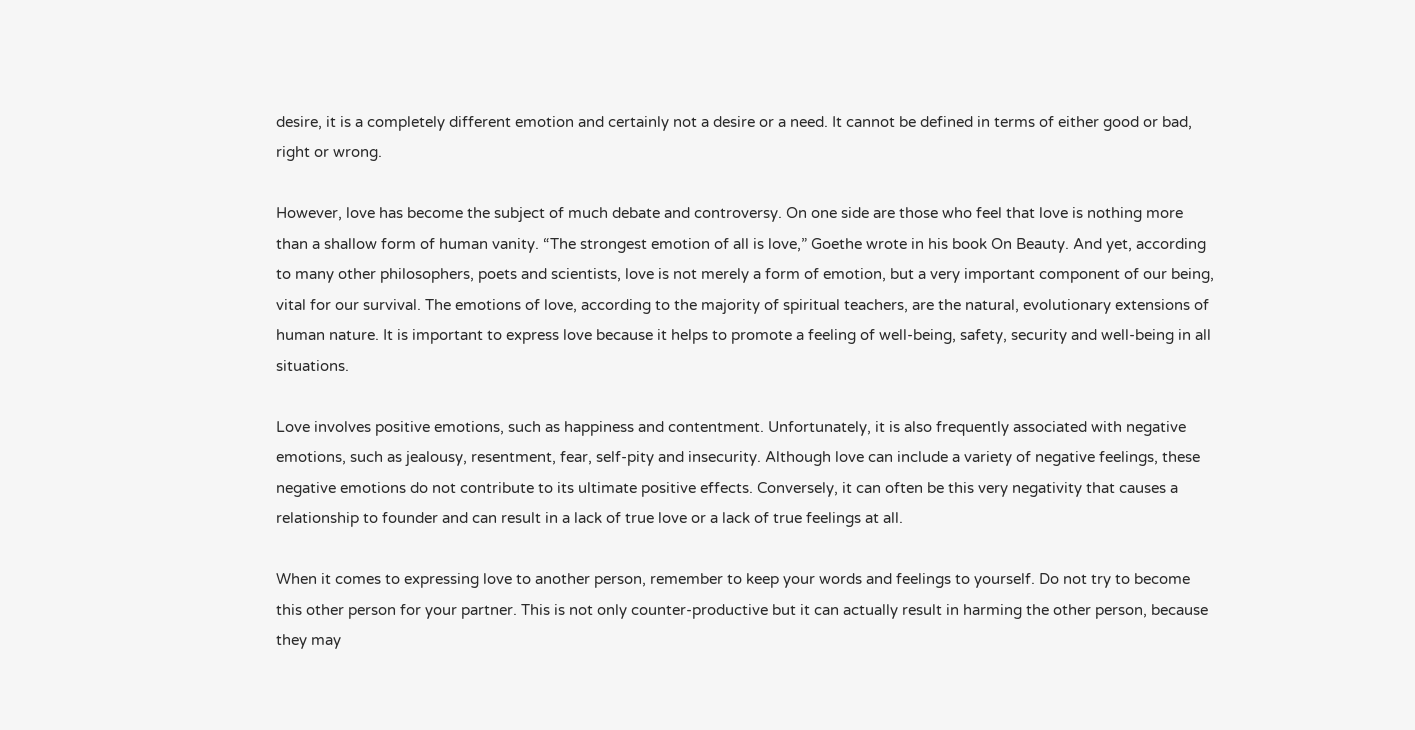desire, it is a completely different emotion and certainly not a desire or a need. It cannot be defined in terms of either good or bad, right or wrong.

However, love has become the subject of much debate and controversy. On one side are those who feel that love is nothing more than a shallow form of human vanity. “The strongest emotion of all is love,” Goethe wrote in his book On Beauty. And yet, according to many other philosophers, poets and scientists, love is not merely a form of emotion, but a very important component of our being, vital for our survival. The emotions of love, according to the majority of spiritual teachers, are the natural, evolutionary extensions of human nature. It is important to express love because it helps to promote a feeling of well-being, safety, security and well-being in all situations.

Love involves positive emotions, such as happiness and contentment. Unfortunately, it is also frequently associated with negative emotions, such as jealousy, resentment, fear, self-pity and insecurity. Although love can include a variety of negative feelings, these negative emotions do not contribute to its ultimate positive effects. Conversely, it can often be this very negativity that causes a relationship to founder and can result in a lack of true love or a lack of true feelings at all.

When it comes to expressing love to another person, remember to keep your words and feelings to yourself. Do not try to become this other person for your partner. This is not only counter-productive but it can actually result in harming the other person, because they may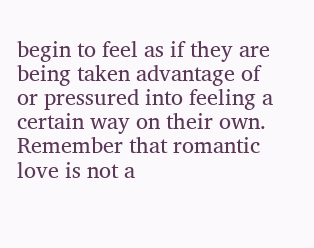begin to feel as if they are being taken advantage of or pressured into feeling a certain way on their own. Remember that romantic love is not a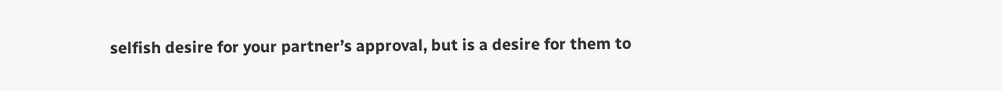selfish desire for your partner’s approval, but is a desire for them to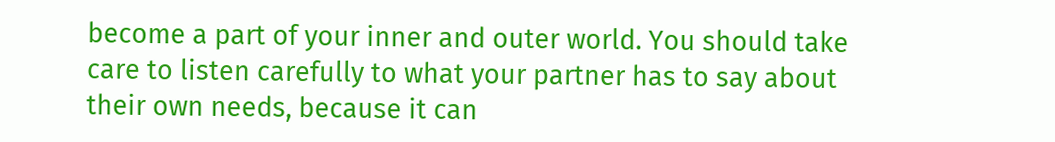become a part of your inner and outer world. You should take care to listen carefully to what your partner has to say about their own needs, because it can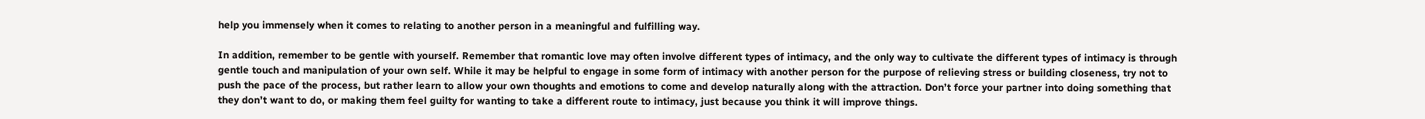help you immensely when it comes to relating to another person in a meaningful and fulfilling way.

In addition, remember to be gentle with yourself. Remember that romantic love may often involve different types of intimacy, and the only way to cultivate the different types of intimacy is through gentle touch and manipulation of your own self. While it may be helpful to engage in some form of intimacy with another person for the purpose of relieving stress or building closeness, try not to push the pace of the process, but rather learn to allow your own thoughts and emotions to come and develop naturally along with the attraction. Don’t force your partner into doing something that they don’t want to do, or making them feel guilty for wanting to take a different route to intimacy, just because you think it will improve things.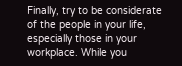Finally, try to be considerate of the people in your life, especially those in your workplace. While you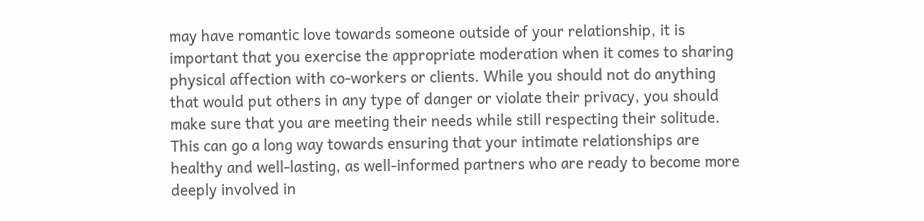may have romantic love towards someone outside of your relationship, it is important that you exercise the appropriate moderation when it comes to sharing physical affection with co-workers or clients. While you should not do anything that would put others in any type of danger or violate their privacy, you should make sure that you are meeting their needs while still respecting their solitude. This can go a long way towards ensuring that your intimate relationships are healthy and well-lasting, as well-informed partners who are ready to become more deeply involved in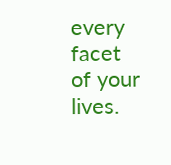every facet of your lives.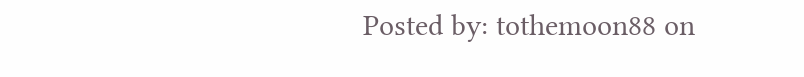Posted by: tothemoon88 on